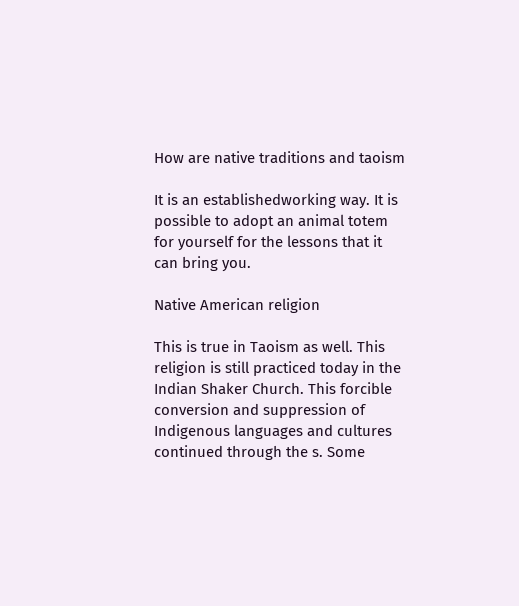How are native traditions and taoism

It is an establishedworking way. It is possible to adopt an animal totem for yourself for the lessons that it can bring you.

Native American religion

This is true in Taoism as well. This religion is still practiced today in the Indian Shaker Church. This forcible conversion and suppression of Indigenous languages and cultures continued through the s. Some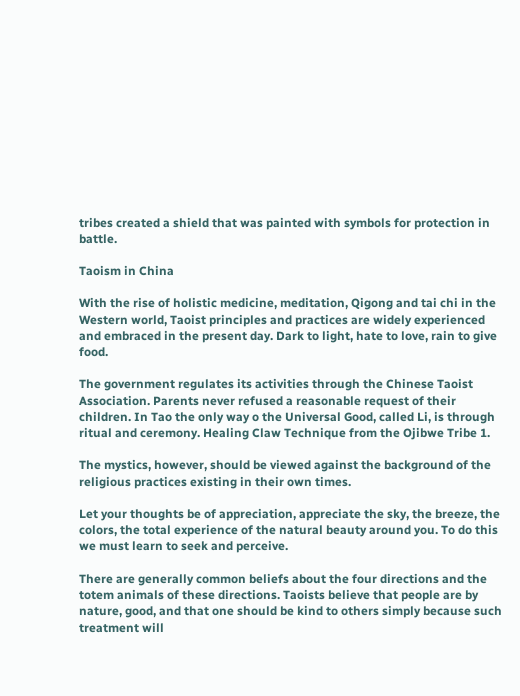tribes created a shield that was painted with symbols for protection in battle.

Taoism in China

With the rise of holistic medicine, meditation, Qigong and tai chi in the Western world, Taoist principles and practices are widely experienced and embraced in the present day. Dark to light, hate to love, rain to give food.

The government regulates its activities through the Chinese Taoist Association. Parents never refused a reasonable request of their children. In Tao the only way o the Universal Good, called Li, is through ritual and ceremony. Healing Claw Technique from the Ojibwe Tribe 1.

The mystics, however, should be viewed against the background of the religious practices existing in their own times.

Let your thoughts be of appreciation, appreciate the sky, the breeze, the colors, the total experience of the natural beauty around you. To do this we must learn to seek and perceive.

There are generally common beliefs about the four directions and the totem animals of these directions. Taoists believe that people are by nature, good, and that one should be kind to others simply because such treatment will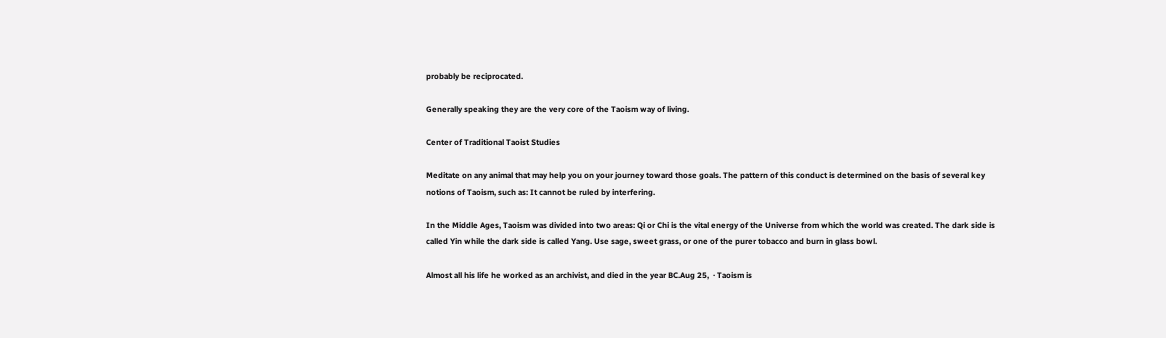probably be reciprocated.

Generally speaking they are the very core of the Taoism way of living.

Center of Traditional Taoist Studies

Meditate on any animal that may help you on your journey toward those goals. The pattern of this conduct is determined on the basis of several key notions of Taoism, such as: It cannot be ruled by interfering.

In the Middle Ages, Taoism was divided into two areas: Qi or Chi is the vital energy of the Universe from which the world was created. The dark side is called Yin while the dark side is called Yang. Use sage, sweet grass, or one of the purer tobacco and burn in glass bowl.

Almost all his life he worked as an archivist, and died in the year BC.Aug 25,  · Taoism is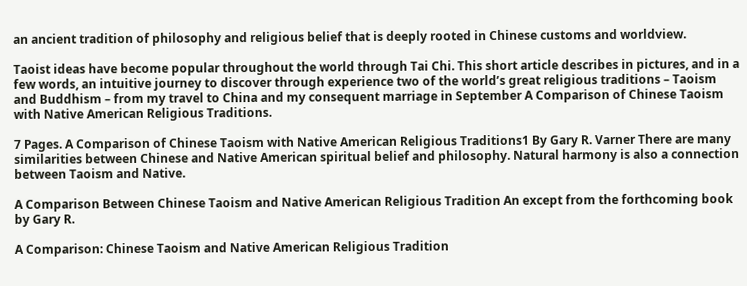an ancient tradition of philosophy and religious belief that is deeply rooted in Chinese customs and worldview.

Taoist ideas have become popular throughout the world through Tai Chi. This short article describes in pictures, and in a few words, an intuitive journey to discover through experience two of the world’s great religious traditions – Taoism and Buddhism – from my travel to China and my consequent marriage in September A Comparison of Chinese Taoism with Native American Religious Traditions.

7 Pages. A Comparison of Chinese Taoism with Native American Religious Traditions1 By Gary R. Varner There are many similarities between Chinese and Native American spiritual belief and philosophy. Natural harmony is also a connection between Taoism and Native.

A Comparison Between Chinese Taoism and Native American Religious Tradition An except from the forthcoming book by Gary R.

A Comparison: Chinese Taoism and Native American Religious Tradition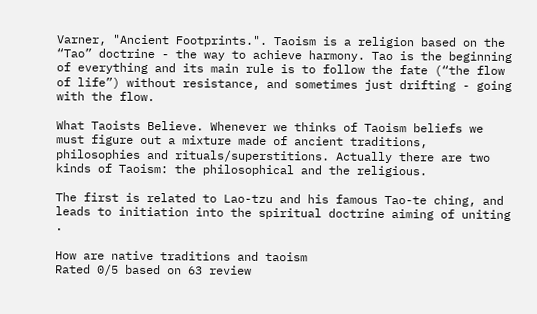Varner, "Ancient Footprints.". Taoism is a religion based on the “Tao” doctrine - the way to achieve harmony. Tao is the beginning of everything and its main rule is to follow the fate (“the flow of life”) without resistance, and sometimes just drifting - going with the flow.

What Taoists Believe. Whenever we thinks of Taoism beliefs we must figure out a mixture made of ancient traditions, philosophies and rituals/superstitions. Actually there are two kinds of Taoism: the philosophical and the religious.

The first is related to Lao-tzu and his famous Tao-te ching, and leads to initiation into the spiritual doctrine aiming of uniting .

How are native traditions and taoism
Rated 0/5 based on 63 review